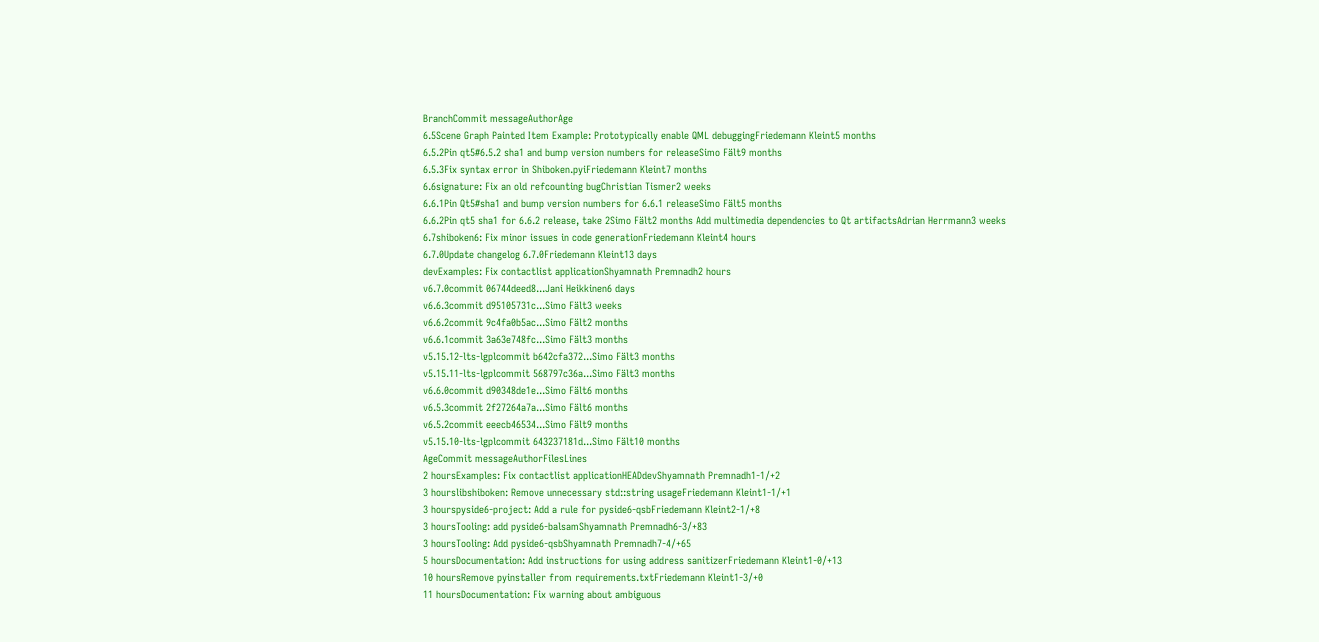BranchCommit messageAuthorAge
6.5Scene Graph Painted Item Example: Prototypically enable QML debuggingFriedemann Kleint5 months
6.5.2Pin qt5#6.5.2 sha1 and bump version numbers for releaseSimo Fält9 months
6.5.3Fix syntax error in Shiboken.pyiFriedemann Kleint7 months
6.6signature: Fix an old refcounting bugChristian Tismer2 weeks
6.6.1Pin Qt5#sha1 and bump version numbers for 6.6.1 releaseSimo Fält5 months
6.6.2Pin qt5 sha1 for 6.6.2 release, take 2Simo Fält2 months Add multimedia dependencies to Qt artifactsAdrian Herrmann3 weeks
6.7shiboken6: Fix minor issues in code generationFriedemann Kleint4 hours
6.7.0Update changelog 6.7.0Friedemann Kleint13 days
devExamples: Fix contactlist applicationShyamnath Premnadh2 hours
v6.7.0commit 06744deed8...Jani Heikkinen6 days
v6.6.3commit d95105731c...Simo Fält3 weeks
v6.6.2commit 9c4fa0b5ac...Simo Fält2 months
v6.6.1commit 3a63e748fc...Simo Fält3 months
v5.15.12-lts-lgplcommit b642cfa372...Simo Fält3 months
v5.15.11-lts-lgplcommit 568797c36a...Simo Fält3 months
v6.6.0commit d90348de1e...Simo Fält6 months
v6.5.3commit 2f27264a7a...Simo Fält6 months
v6.5.2commit eeecb46534...Simo Fält9 months
v5.15.10-lts-lgplcommit 643237181d...Simo Fält10 months
AgeCommit messageAuthorFilesLines
2 hoursExamples: Fix contactlist applicationHEADdevShyamnath Premnadh1-1/+2
3 hourslibshiboken: Remove unnecessary std::string usageFriedemann Kleint1-1/+1
3 hourspyside6-project: Add a rule for pyside6-qsbFriedemann Kleint2-1/+8
3 hoursTooling: add pyside6-balsamShyamnath Premnadh6-3/+83
3 hoursTooling: Add pyside6-qsbShyamnath Premnadh7-4/+65
5 hoursDocumentation: Add instructions for using address sanitizerFriedemann Kleint1-0/+13
10 hoursRemove pyinstaller from requirements.txtFriedemann Kleint1-3/+0
11 hoursDocumentation: Fix warning about ambiguous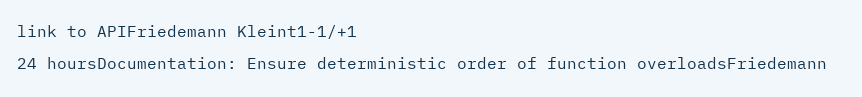link to APIFriedemann Kleint1-1/+1
24 hoursDocumentation: Ensure deterministic order of function overloadsFriedemann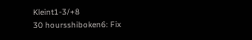Kleint1-3/+8
30 hoursshiboken6: Fix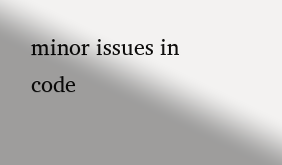minor issues in code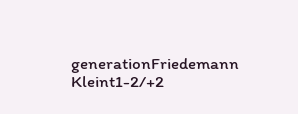generationFriedemann Kleint1-2/+2